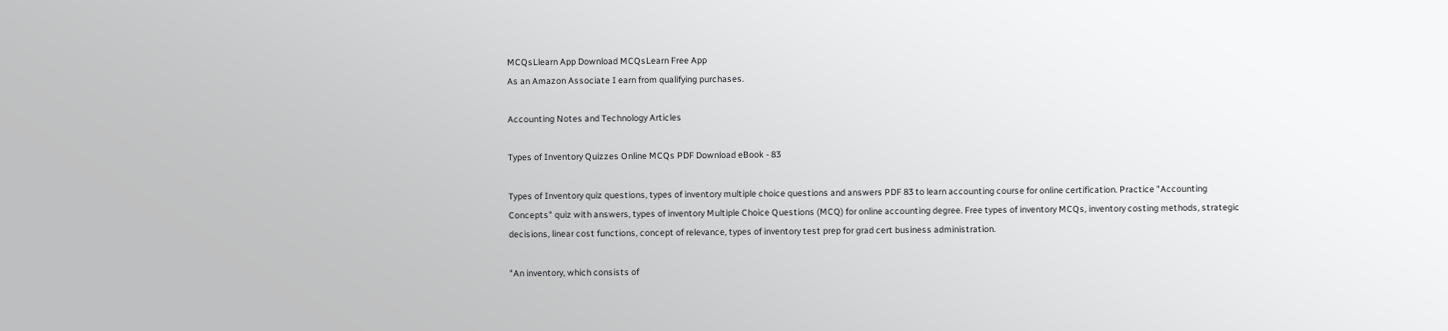MCQsLlearn App Download MCQsLearn Free App
As an Amazon Associate I earn from qualifying purchases.

Accounting Notes and Technology Articles

Types of Inventory Quizzes Online MCQs PDF Download eBook - 83

Types of Inventory quiz questions, types of inventory multiple choice questions and answers PDF 83 to learn accounting course for online certification. Practice "Accounting Concepts" quiz with answers, types of inventory Multiple Choice Questions (MCQ) for online accounting degree. Free types of inventory MCQs, inventory costing methods, strategic decisions, linear cost functions, concept of relevance, types of inventory test prep for grad cert business administration.

"An inventory, which consists of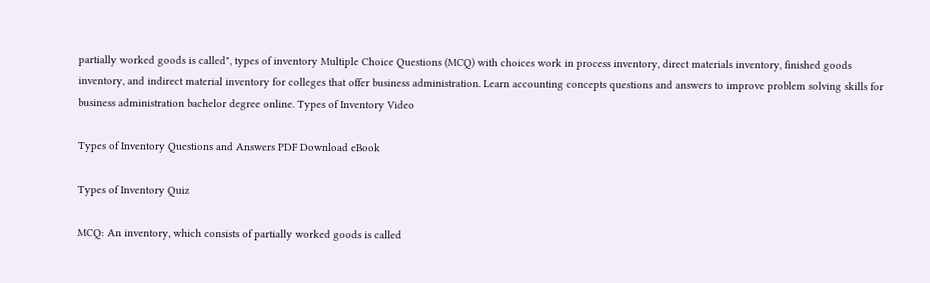partially worked goods is called", types of inventory Multiple Choice Questions (MCQ) with choices work in process inventory, direct materials inventory, finished goods inventory, and indirect material inventory for colleges that offer business administration. Learn accounting concepts questions and answers to improve problem solving skills for business administration bachelor degree online. Types of Inventory Video

Types of Inventory Questions and Answers PDF Download eBook

Types of Inventory Quiz

MCQ: An inventory, which consists of partially worked goods is called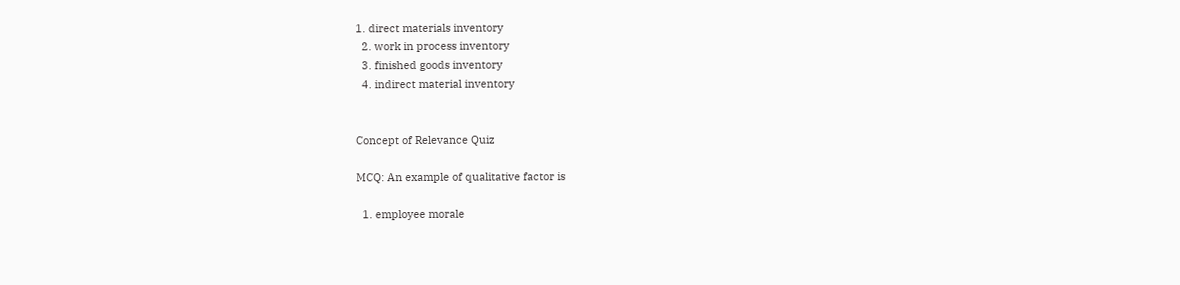1. direct materials inventory
  2. work in process inventory
  3. finished goods inventory
  4. indirect material inventory


Concept of Relevance Quiz

MCQ: An example of qualitative factor is

  1. employee morale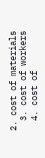2. cost of materials
  3. cost of workers
  4. cost of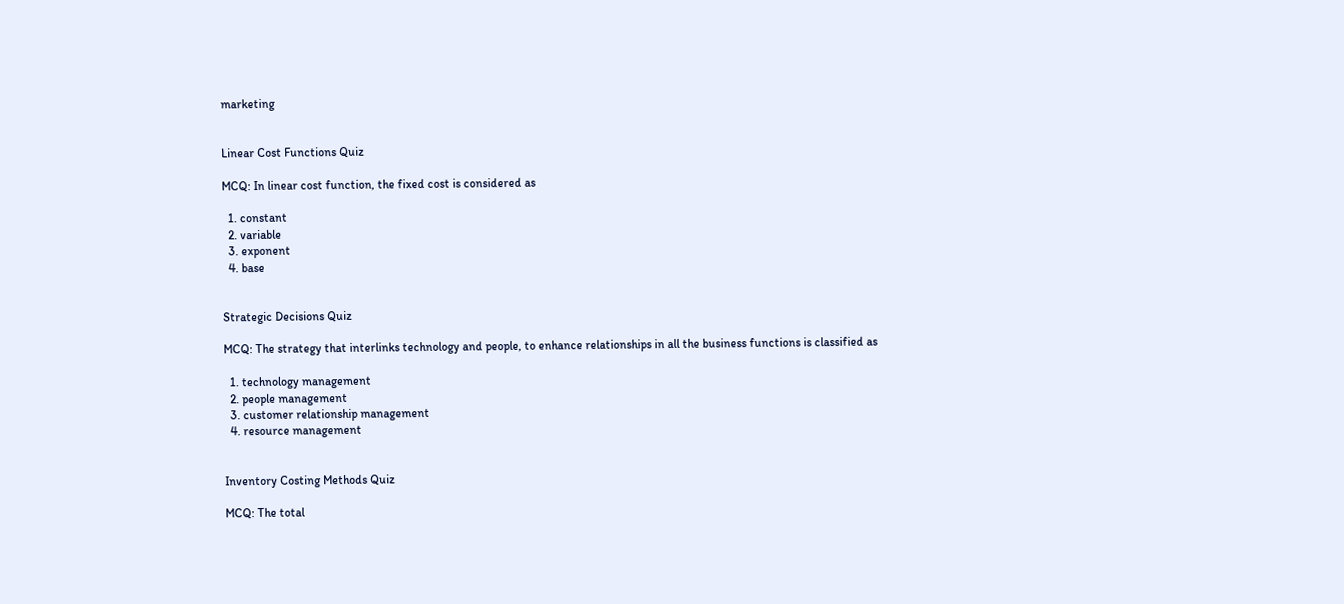marketing


Linear Cost Functions Quiz

MCQ: In linear cost function, the fixed cost is considered as

  1. constant
  2. variable
  3. exponent
  4. base


Strategic Decisions Quiz

MCQ: The strategy that interlinks technology and people, to enhance relationships in all the business functions is classified as

  1. technology management
  2. people management
  3. customer relationship management
  4. resource management


Inventory Costing Methods Quiz

MCQ: The total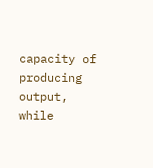capacity of producing output, while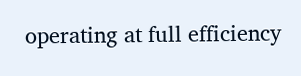operating at full efficiency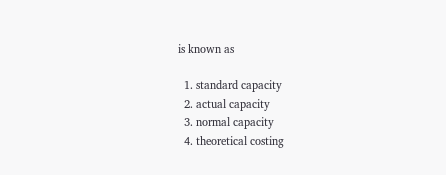is known as

  1. standard capacity
  2. actual capacity
  3. normal capacity
  4. theoretical costing